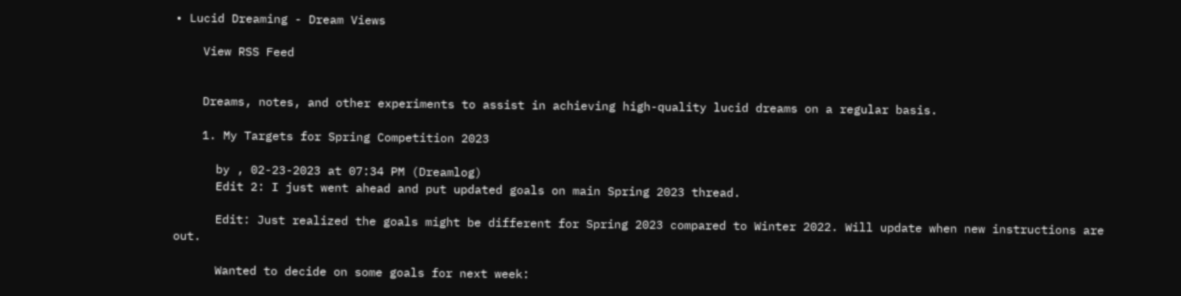• Lucid Dreaming - Dream Views

    View RSS Feed


    Dreams, notes, and other experiments to assist in achieving high-quality lucid dreams on a regular basis.

    1. My Targets for Spring Competition 2023

      by , 02-23-2023 at 07:34 PM (Dreamlog)
      Edit 2: I just went ahead and put updated goals on main Spring 2023 thread.

      Edit: Just realized the goals might be different for Spring 2023 compared to Winter 2022. Will update when new instructions are out.

      Wanted to decide on some goals for next week: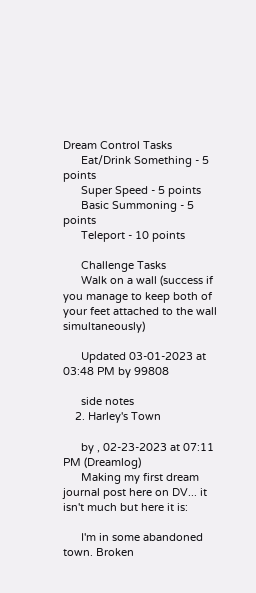Dream Control Tasks
      Eat/Drink Something - 5 points
      Super Speed - 5 points
      Basic Summoning - 5 points
      Teleport - 10 points

      Challenge Tasks
      Walk on a wall (success if you manage to keep both of your feet attached to the wall simultaneously)

      Updated 03-01-2023 at 03:48 PM by 99808

      side notes
    2. Harley's Town

      by , 02-23-2023 at 07:11 PM (Dreamlog)
      Making my first dream journal post here on DV... it isn't much but here it is:

      I'm in some abandoned town. Broken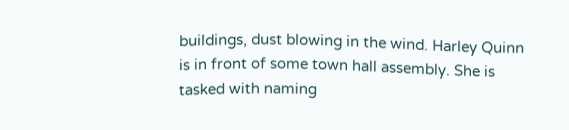buildings, dust blowing in the wind. Harley Quinn is in front of some town hall assembly. She is tasked with naming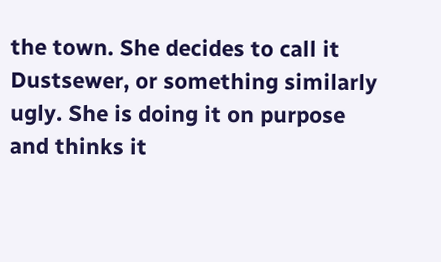the town. She decides to call it Dustsewer, or something similarly ugly. She is doing it on purpose and thinks it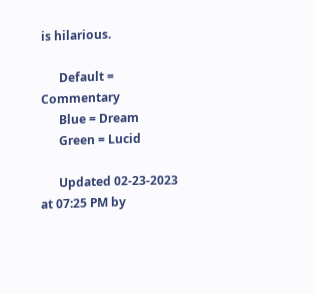is hilarious.

      Default = Commentary
      Blue = Dream
      Green = Lucid

      Updated 02-23-2023 at 07:25 PM by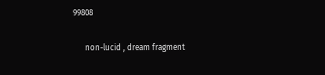99808

      non-lucid , dream fragment